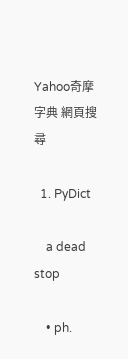Yahoo奇摩字典 網頁搜尋

  1. PyDict

    a dead stop

    • ph.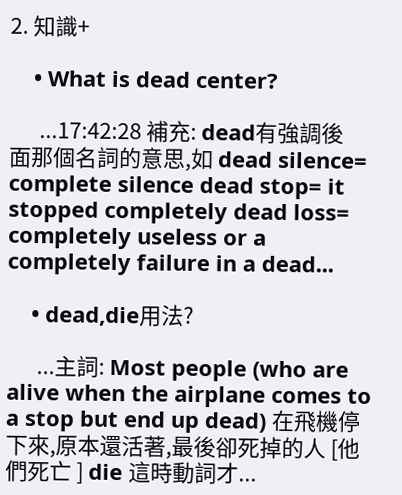2. 知識+

    • What is dead center?

      ...17:42:28 補充: dead有強調後面那個名詞的意思,如 dead silence= complete silence dead stop= it stopped completely dead loss= completely useless or a completely failure in a dead...

    • dead,die用法?

      ...主詞: Most people (who are alive when the airplane comes to a stop but end up dead) 在飛機停下來,原本還活著,最後卻死掉的人 [他們死亡 ] die 這時動詞才...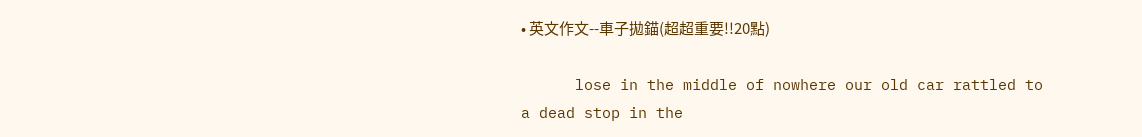• 英文作文--車子拋錨(超超重要!!20點)

      lose in the middle of nowhere our old car rattled to a dead stop in the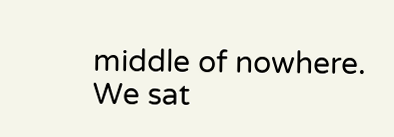middle of nowhere. We sat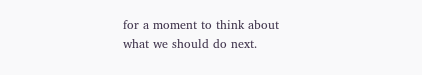for a moment to think about what we should do next.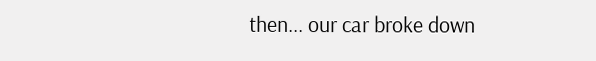then... our car broke down